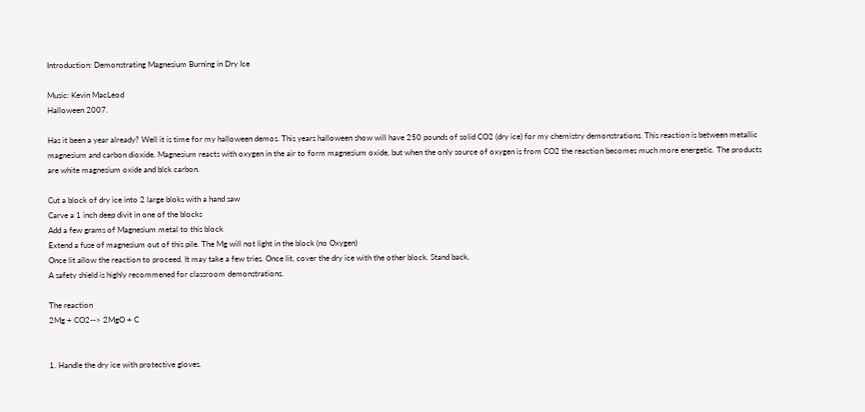Introduction: Demonstrating Magnesium Burning in Dry Ice

Music: Kevin MacLeod
Halloween 2007.

Has it been a year already? Well it is time for my halloween demos. This years halloween show will have 250 pounds of solid CO2 (dry ice) for my chemistry demonstrations. This reaction is between metallic magnesium and carbon dioxide. Magnesium reacts with oxygen in the air to form magnesium oxide, but when the only source of oxygen is from CO2 the reaction becomes much more energetic. The products are white magnesium oxide and blck carbon.

Cut a block of dry ice into 2 large bloks with a hand saw
Carve a 1 inch deep divit in one of the blocks
Add a few grams of Magnesium metal to this block
Extend a fuse of magnesium out of this pile. The Mg will not light in the block (no Oxygen)
Once lit allow the reaction to proceed. It may take a few tries. Once lit, cover the dry ice with the other block. Stand back.
A safety shield is highly recommened for classroom demonstrations.

The reaction
2Mg + CO2--> 2MgO + C


1. Handle the dry ice with protective gloves.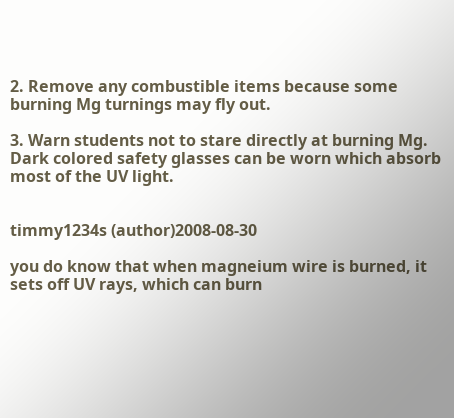2. Remove any combustible items because some burning Mg turnings may fly out.

3. Warn students not to stare directly at burning Mg. Dark colored safety glasses can be worn which absorb most of the UV light.


timmy1234s (author)2008-08-30

you do know that when magneium wire is burned, it sets off UV rays, which can burn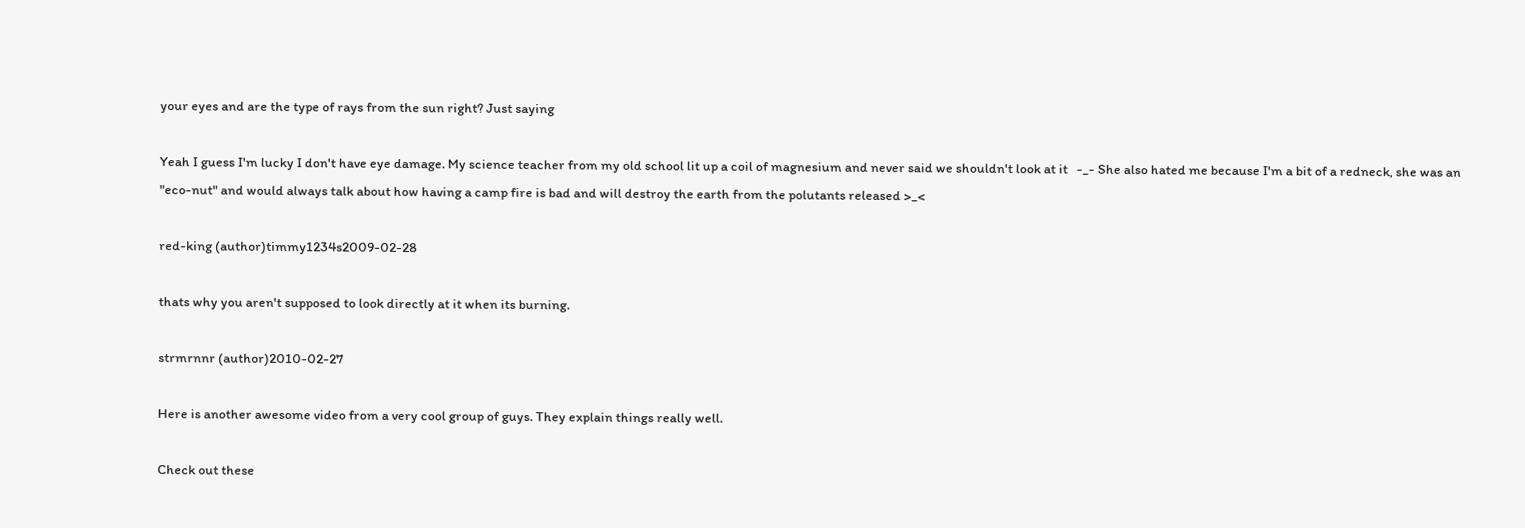your eyes and are the type of rays from the sun right? Just saying

Yeah I guess I'm lucky I don't have eye damage. My science teacher from my old school lit up a coil of magnesium and never said we shouldn't look at it   -_- She also hated me because I'm a bit of a redneck, she was an "eco-nut" and would always talk about how having a camp fire is bad and will destroy the earth from the polutants released >_<

red-king (author)timmy1234s2009-02-28

thats why you aren't supposed to look directly at it when its burning.

strmrnnr (author)2010-02-27

Here is another awesome video from a very cool group of guys. They explain things really well.

Check out these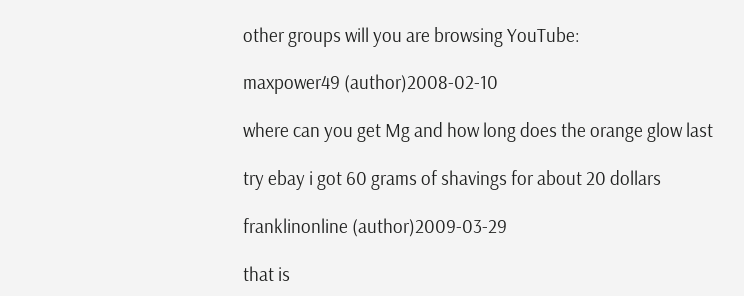other groups will you are browsing YouTube:

maxpower49 (author)2008-02-10

where can you get Mg and how long does the orange glow last

try ebay i got 60 grams of shavings for about 20 dollars

franklinonline (author)2009-03-29

that is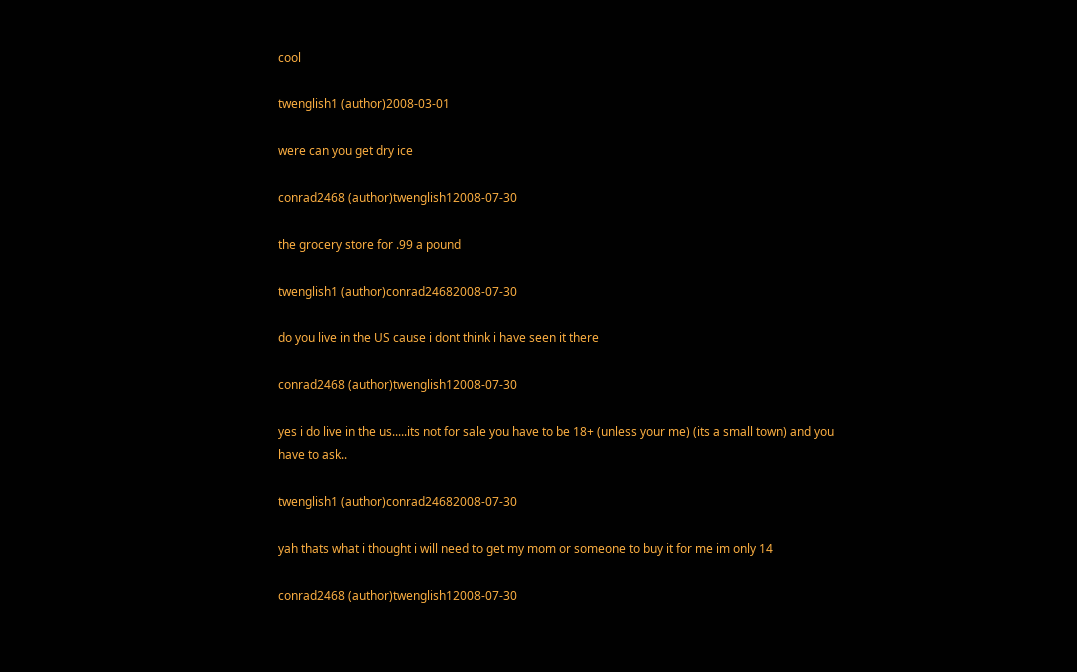cool

twenglish1 (author)2008-03-01

were can you get dry ice

conrad2468 (author)twenglish12008-07-30

the grocery store for .99 a pound

twenglish1 (author)conrad24682008-07-30

do you live in the US cause i dont think i have seen it there

conrad2468 (author)twenglish12008-07-30

yes i do live in the us.....its not for sale you have to be 18+ (unless your me) (its a small town) and you have to ask..

twenglish1 (author)conrad24682008-07-30

yah thats what i thought i will need to get my mom or someone to buy it for me im only 14

conrad2468 (author)twenglish12008-07-30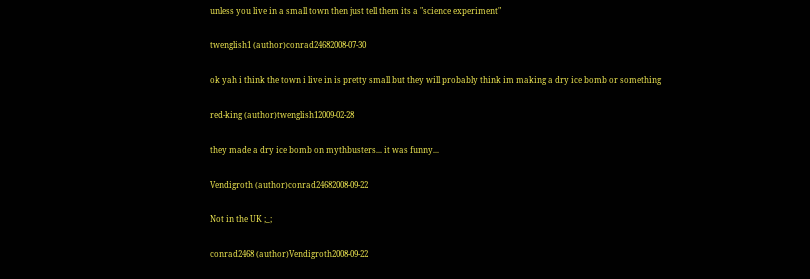unless you live in a small town then just tell them its a "science experiment"

twenglish1 (author)conrad24682008-07-30

ok yah i think the town i live in is pretty small but they will probably think im making a dry ice bomb or something

red-king (author)twenglish12009-02-28

they made a dry ice bomb on mythbusters... it was funny...

Vendigroth (author)conrad24682008-09-22

Not in the UK ;_;

conrad2468 (author)Vendigroth2008-09-22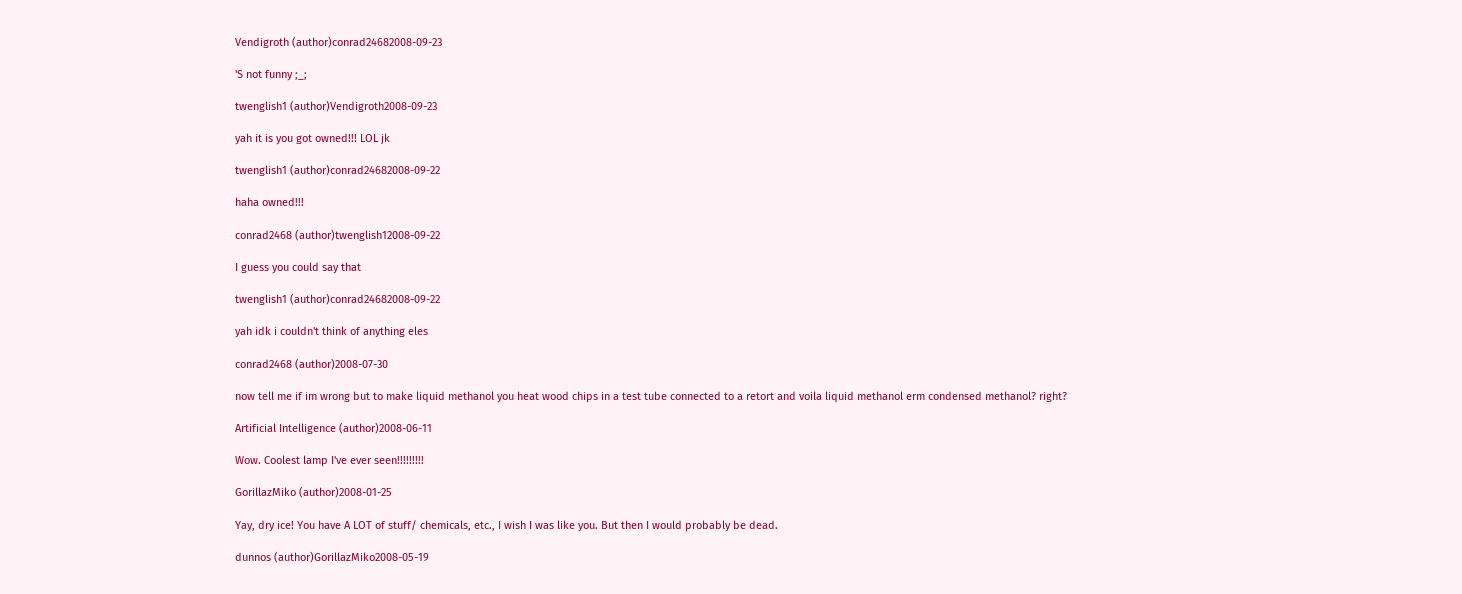Vendigroth (author)conrad24682008-09-23

'S not funny ;_;

twenglish1 (author)Vendigroth2008-09-23

yah it is you got owned!!! LOL jk

twenglish1 (author)conrad24682008-09-22

haha owned!!!

conrad2468 (author)twenglish12008-09-22

I guess you could say that

twenglish1 (author)conrad24682008-09-22

yah idk i couldn't think of anything eles

conrad2468 (author)2008-07-30

now tell me if im wrong but to make liquid methanol you heat wood chips in a test tube connected to a retort and voila liquid methanol erm condensed methanol? right?

Artificial Intelligence (author)2008-06-11

Wow. Coolest lamp I've ever seen!!!!!!!!!

GorillazMiko (author)2008-01-25

Yay, dry ice! You have A LOT of stuff/ chemicals, etc., I wish I was like you. But then I would probably be dead.

dunnos (author)GorillazMiko2008-05-19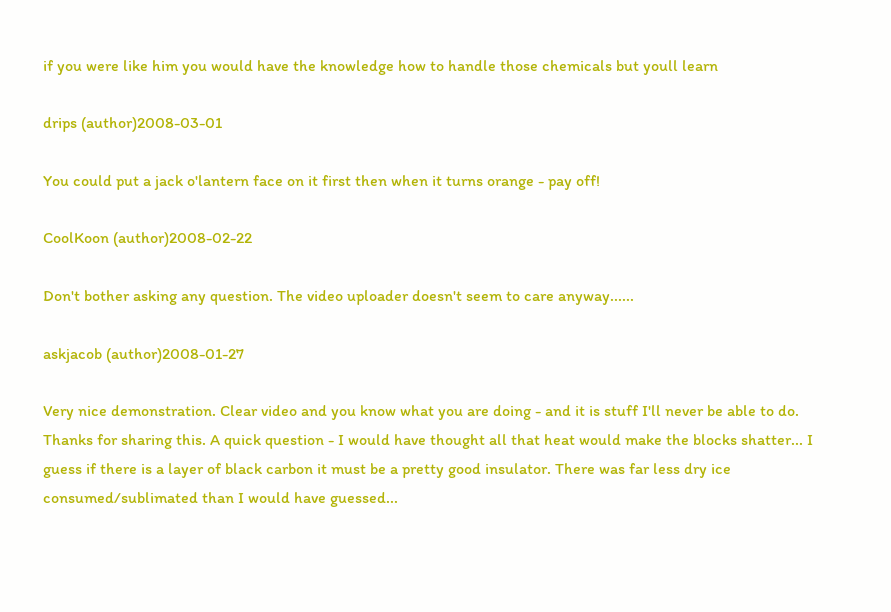if you were like him you would have the knowledge how to handle those chemicals but youll learn

drips (author)2008-03-01

You could put a jack o'lantern face on it first then when it turns orange - pay off!

CoolKoon (author)2008-02-22

Don't bother asking any question. The video uploader doesn't seem to care anyway......

askjacob (author)2008-01-27

Very nice demonstration. Clear video and you know what you are doing - and it is stuff I'll never be able to do. Thanks for sharing this. A quick question - I would have thought all that heat would make the blocks shatter... I guess if there is a layer of black carbon it must be a pretty good insulator. There was far less dry ice consumed/sublimated than I would have guessed...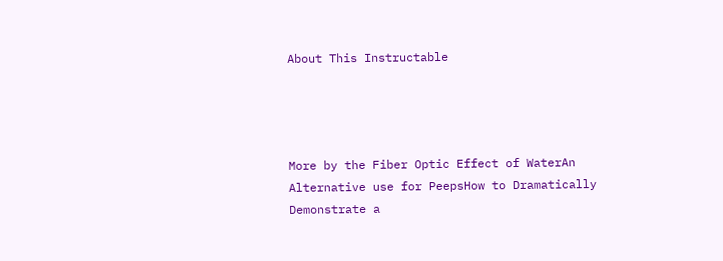About This Instructable




More by the Fiber Optic Effect of WaterAn Alternative use for PeepsHow to Dramatically Demonstrate a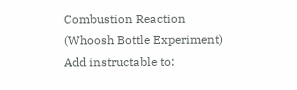Combustion Reaction (Whoosh Bottle Experiment)
Add instructable to: